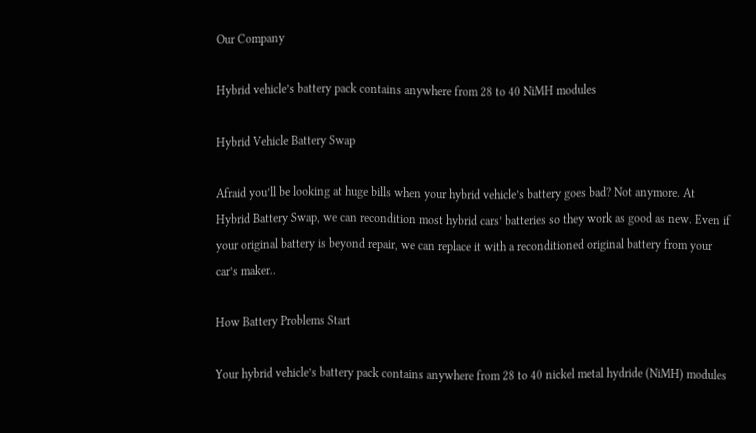Our Company

Hybrid vehicle’s battery pack contains anywhere from 28 to 40 NiMH modules

Hybrid Vehicle Battery Swap

Afraid you’ll be looking at huge bills when your hybrid vehicle’s battery goes bad? Not anymore. At Hybrid Battery Swap, we can recondition most hybrid cars’ batteries so they work as good as new. Even if your original battery is beyond repair, we can replace it with a reconditioned original battery from your car’s maker..

How Battery Problems Start

Your hybrid vehicle’s battery pack contains anywhere from 28 to 40 nickel metal hydride (NiMH) modules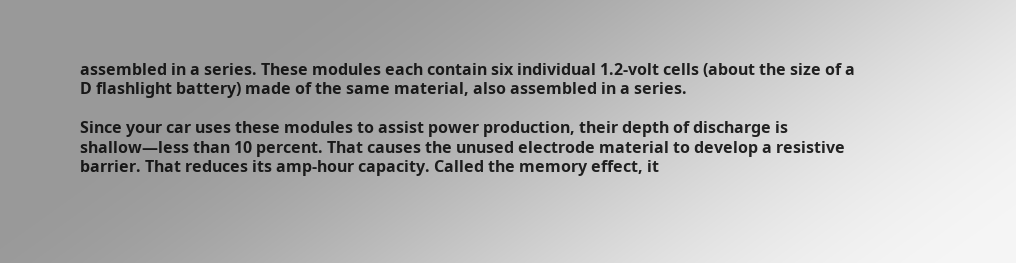assembled in a series. These modules each contain six individual 1.2-volt cells (about the size of a D flashlight battery) made of the same material, also assembled in a series.

Since your car uses these modules to assist power production, their depth of discharge is shallow—less than 10 percent. That causes the unused electrode material to develop a resistive barrier. That reduces its amp-hour capacity. Called the memory effect, it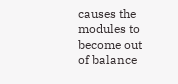causes the modules to become out of balance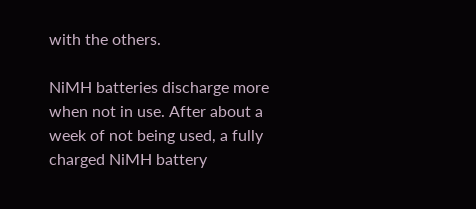with the others.

NiMH batteries discharge more when not in use. After about a week of not being used, a fully charged NiMH battery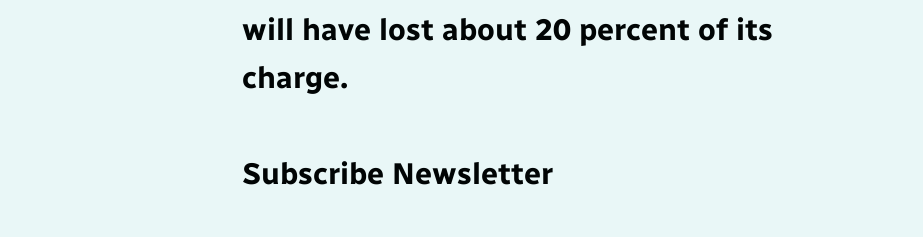will have lost about 20 percent of its charge.

Subscribe Newsletter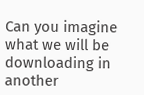Can you imagine what we will be downloading in another